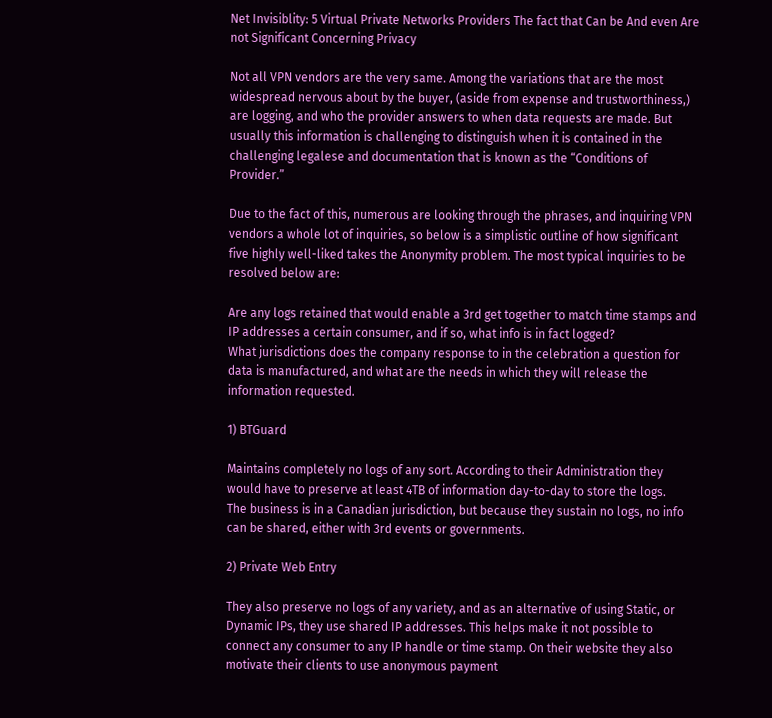Net Invisiblity: 5 Virtual Private Networks Providers The fact that Can be And even Are not Significant Concerning Privacy

Not all VPN vendors are the very same. Among the variations that are the most widespread nervous about by the buyer, (aside from expense and trustworthiness,) are logging, and who the provider answers to when data requests are made. But usually this information is challenging to distinguish when it is contained in the challenging legalese and documentation that is known as the “Conditions of Provider.”

Due to the fact of this, numerous are looking through the phrases, and inquiring VPN vendors a whole lot of inquiries, so below is a simplistic outline of how significant five highly well-liked takes the Anonymity problem. The most typical inquiries to be resolved below are:

Are any logs retained that would enable a 3rd get together to match time stamps and IP addresses a certain consumer, and if so, what info is in fact logged?
What jurisdictions does the company response to in the celebration a question for data is manufactured, and what are the needs in which they will release the information requested.

1) BTGuard

Maintains completely no logs of any sort. According to their Administration they would have to preserve at least 4TB of information day-to-day to store the logs.
The business is in a Canadian jurisdiction, but because they sustain no logs, no info can be shared, either with 3rd events or governments.

2) Private Web Entry

They also preserve no logs of any variety, and as an alternative of using Static, or Dynamic IPs, they use shared IP addresses. This helps make it not possible to connect any consumer to any IP handle or time stamp. On their website they also motivate their clients to use anonymous payment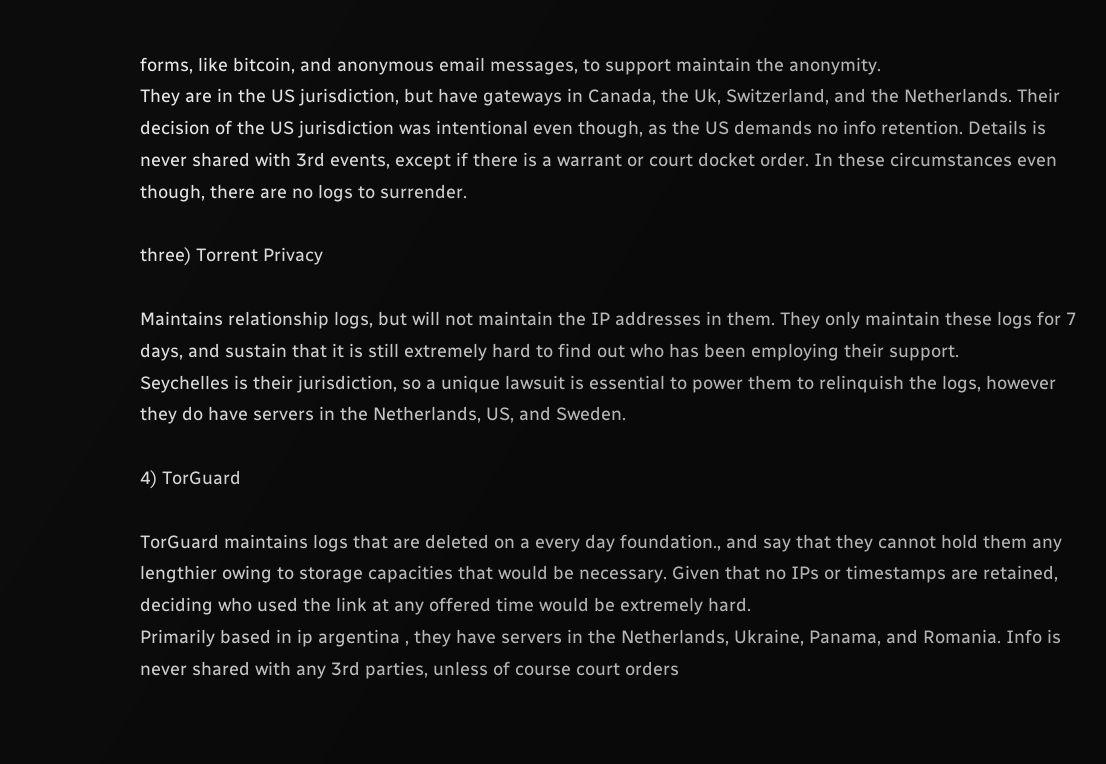forms, like bitcoin, and anonymous email messages, to support maintain the anonymity.
They are in the US jurisdiction, but have gateways in Canada, the Uk, Switzerland, and the Netherlands. Their decision of the US jurisdiction was intentional even though, as the US demands no info retention. Details is never shared with 3rd events, except if there is a warrant or court docket order. In these circumstances even though, there are no logs to surrender.

three) Torrent Privacy

Maintains relationship logs, but will not maintain the IP addresses in them. They only maintain these logs for 7 days, and sustain that it is still extremely hard to find out who has been employing their support.
Seychelles is their jurisdiction, so a unique lawsuit is essential to power them to relinquish the logs, however they do have servers in the Netherlands, US, and Sweden.

4) TorGuard

TorGuard maintains logs that are deleted on a every day foundation., and say that they cannot hold them any lengthier owing to storage capacities that would be necessary. Given that no IPs or timestamps are retained, deciding who used the link at any offered time would be extremely hard.
Primarily based in ip argentina , they have servers in the Netherlands, Ukraine, Panama, and Romania. Info is never shared with any 3rd parties, unless of course court orders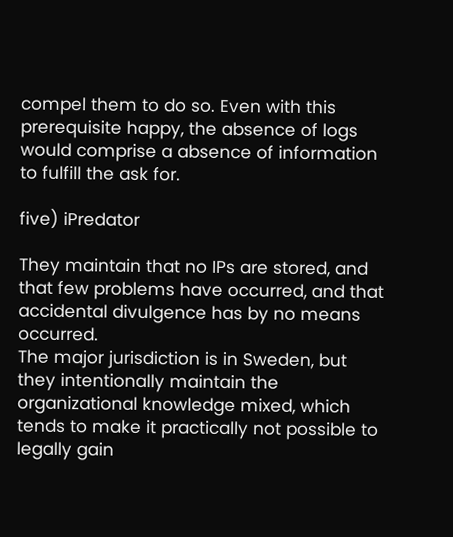compel them to do so. Even with this prerequisite happy, the absence of logs would comprise a absence of information to fulfill the ask for.

five) iPredator

They maintain that no IPs are stored, and that few problems have occurred, and that accidental divulgence has by no means occurred.
The major jurisdiction is in Sweden, but they intentionally maintain the organizational knowledge mixed, which tends to make it practically not possible to legally gain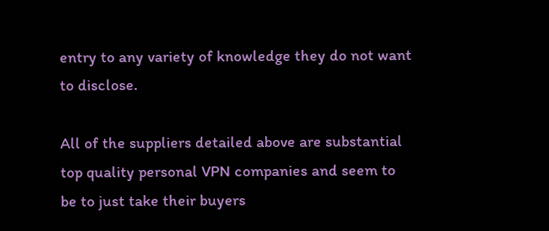entry to any variety of knowledge they do not want to disclose.

All of the suppliers detailed above are substantial top quality personal VPN companies and seem to be to just take their buyers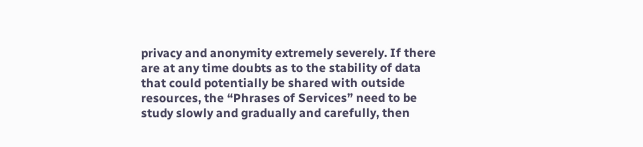privacy and anonymity extremely severely. If there are at any time doubts as to the stability of data that could potentially be shared with outside resources, the “Phrases of Services” need to be study slowly and gradually and carefully, then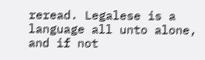reread. Legalese is a language all unto alone, and if not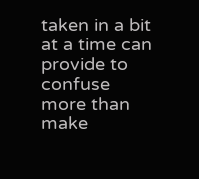taken in a bit at a time can provide to confuse more than make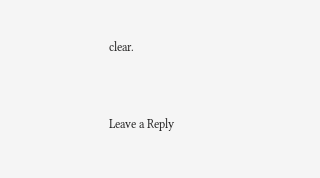clear.


Leave a Reply